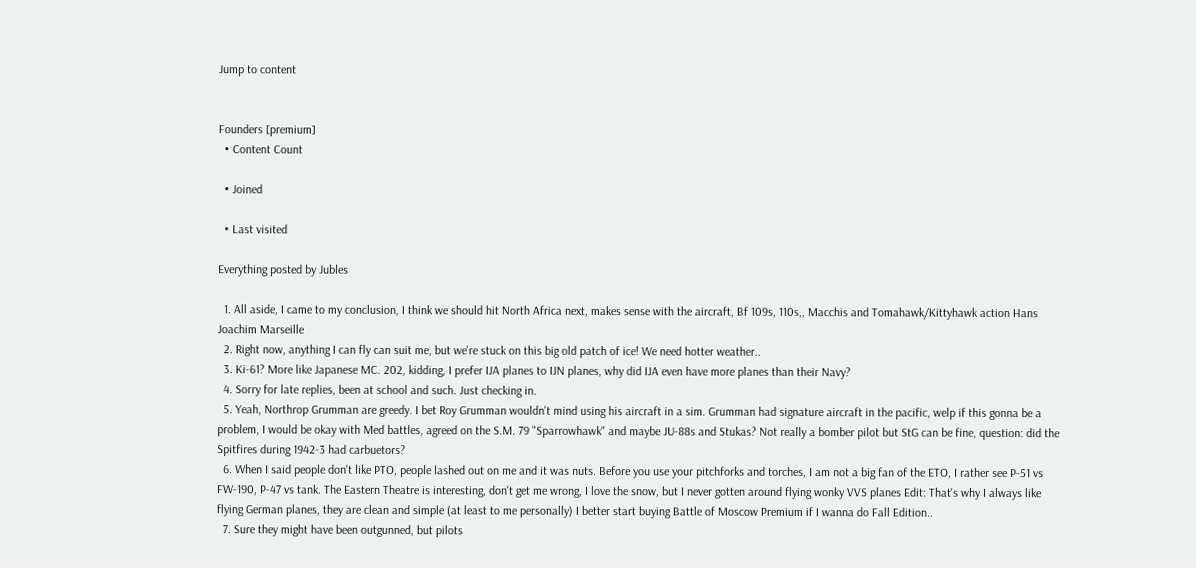Jump to content


Founders [premium]
  • Content Count

  • Joined

  • Last visited

Everything posted by Jubles

  1. All aside, I came to my conclusion, I think we should hit North Africa next, makes sense with the aircraft, Bf 109s, 110s,, Macchis and Tomahawk/Kittyhawk action Hans Joachim Marseille
  2. Right now, anything I can fly can suit me, but we're stuck on this big old patch of ice! We need hotter weather..
  3. Ki-61? More like Japanese MC. 202, kidding, I prefer IJA planes to IJN planes, why did IJA even have more planes than their Navy?
  4. Sorry for late replies, been at school and such. Just checking in.
  5. Yeah, Northrop Grumman are greedy. I bet Roy Grumman wouldn't mind using his aircraft in a sim. Grumman had signature aircraft in the pacific, welp if this gonna be a problem, I would be okay with Med battles, agreed on the S.M. 79 "Sparrowhawk" and maybe JU-88s and Stukas? Not really a bomber pilot but StG can be fine, question: did the Spitfires during 1942-3 had carbuetors?
  6. When I said people don't like PTO, people lashed out on me and it was nuts. Before you use your pitchforks and torches, I am not a big fan of the ETO, I rather see P-51 vs FW-190, P-47 vs tank. The Eastern Theatre is interesting, don't get me wrong, I love the snow, but I never gotten around flying wonky VVS planes Edit: That's why I always like flying German planes, they are clean and simple (at least to me personally) I better start buying Battle of Moscow Premium if I wanna do Fall Edition..
  7. Sure they might have been outgunned, but pilots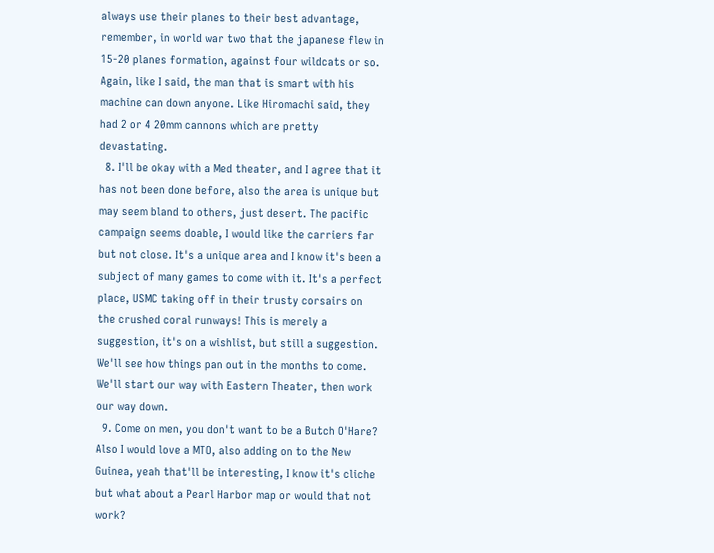always use their planes to their best advantage, remember, in world war two that the japanese flew in 15-20 planes formation, against four wildcats or so. Again, like I said, the man that is smart with his machine can down anyone. Like Hiromachi said, they had 2 or 4 20mm cannons which are pretty devastating.
  8. I'll be okay with a Med theater, and I agree that it has not been done before, also the area is unique but may seem bland to others, just desert. The pacific campaign seems doable, I would like the carriers far but not close. It's a unique area and I know it's been a subject of many games to come with it. It's a perfect place, USMC taking off in their trusty corsairs on the crushed coral runways! This is merely a suggestion, it's on a wishlist, but still a suggestion. We'll see how things pan out in the months to come. We'll start our way with Eastern Theater, then work our way down.
  9. Come on men, you don't want to be a Butch O'Hare? Also I would love a MTO, also adding on to the New Guinea, yeah that'll be interesting, I know it's cliche but what about a Pearl Harbor map or would that not work?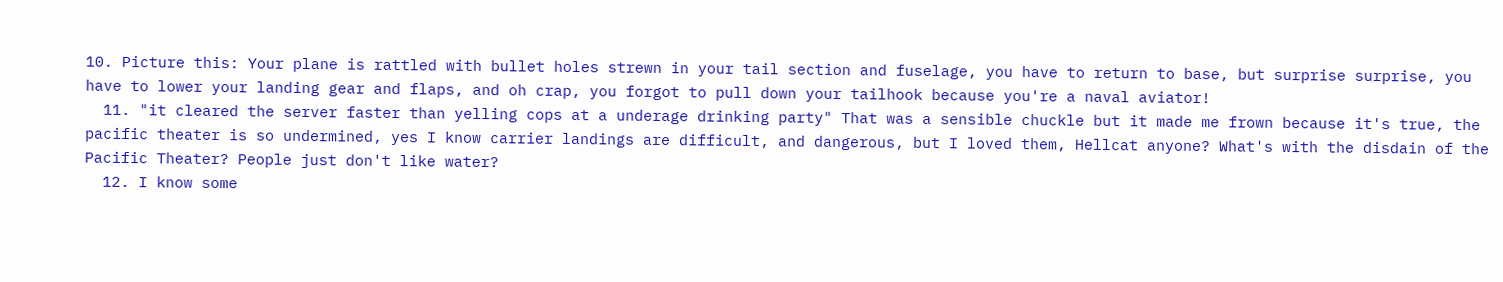10. Picture this: Your plane is rattled with bullet holes strewn in your tail section and fuselage, you have to return to base, but surprise surprise, you have to lower your landing gear and flaps, and oh crap, you forgot to pull down your tailhook because you're a naval aviator!
  11. "it cleared the server faster than yelling cops at a underage drinking party" That was a sensible chuckle but it made me frown because it's true, the pacific theater is so undermined, yes I know carrier landings are difficult, and dangerous, but I loved them, Hellcat anyone? What's with the disdain of the Pacific Theater? People just don't like water?
  12. I know some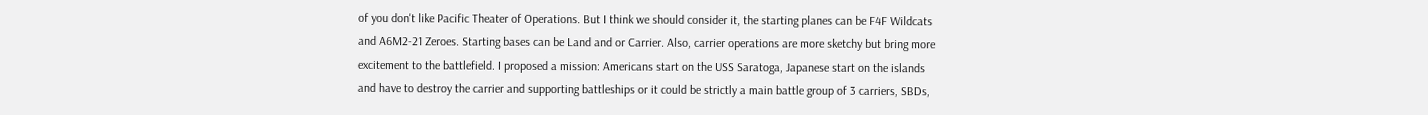of you don't like Pacific Theater of Operations. But I think we should consider it, the starting planes can be F4F Wildcats and A6M2-21 Zeroes. Starting bases can be Land and or Carrier. Also, carrier operations are more sketchy but bring more excitement to the battlefield. I proposed a mission: Americans start on the USS Saratoga, Japanese start on the islands and have to destroy the carrier and supporting battleships or it could be strictly a main battle group of 3 carriers, SBDs,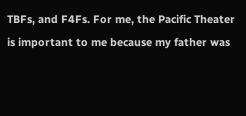TBFs, and F4Fs. For me, the Pacific Theater is important to me because my father was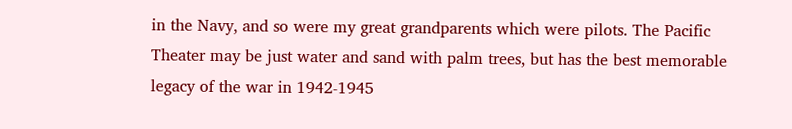in the Navy, and so were my great grandparents which were pilots. The Pacific Theater may be just water and sand with palm trees, but has the best memorable legacy of the war in 1942-1945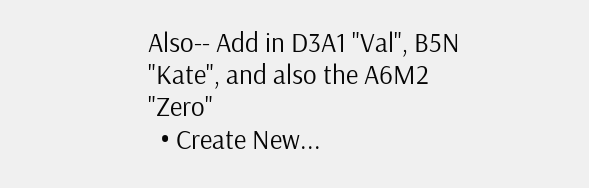Also-- Add in D3A1 "Val", B5N "Kate", and also the A6M2 "Zero"
  • Create New...